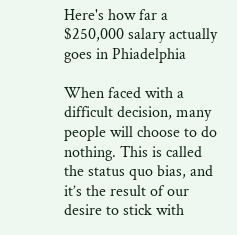Here's how far a $250,000 salary actually goes in Phiadelphia

When faced with a difficult decision, many people will choose to do nothing. This is called the status quo bias, and it’s the result of our desire to stick with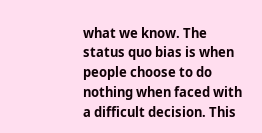what we know. The status quo bias is when people choose to do nothing when faced with a difficult decision. This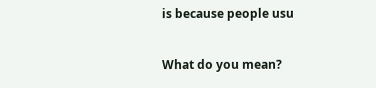is because people usu

What do you mean?